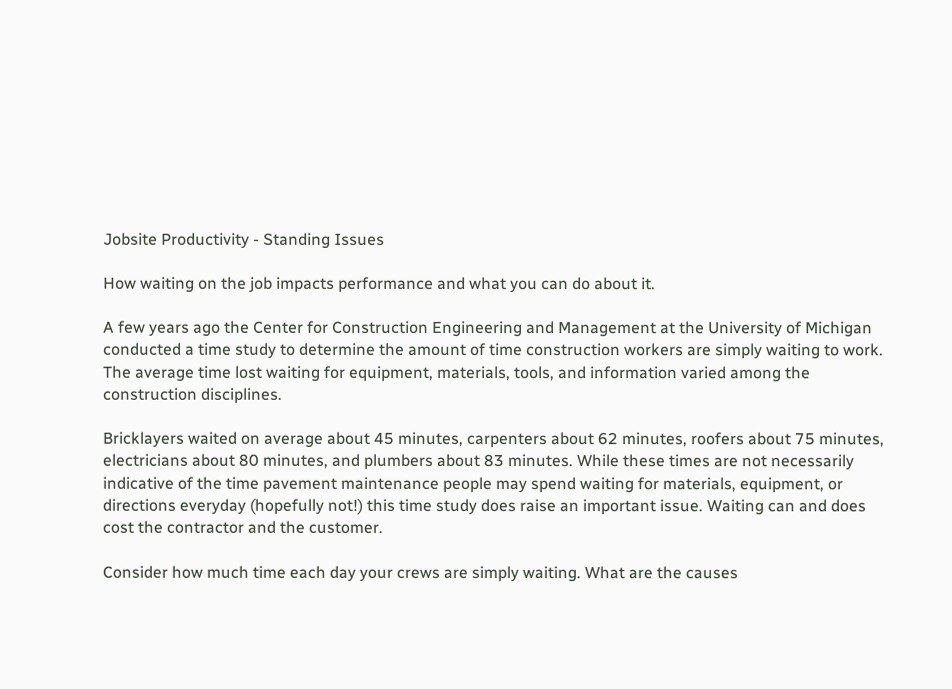Jobsite Productivity - Standing Issues

How waiting on the job impacts performance and what you can do about it.

A few years ago the Center for Construction Engineering and Management at the University of Michigan conducted a time study to determine the amount of time construction workers are simply waiting to work. The average time lost waiting for equipment, materials, tools, and information varied among the construction disciplines.

Bricklayers waited on average about 45 minutes, carpenters about 62 minutes, roofers about 75 minutes, electricians about 80 minutes, and plumbers about 83 minutes. While these times are not necessarily indicative of the time pavement maintenance people may spend waiting for materials, equipment, or directions everyday (hopefully not!) this time study does raise an important issue. Waiting can and does cost the contractor and the customer.

Consider how much time each day your crews are simply waiting. What are the causes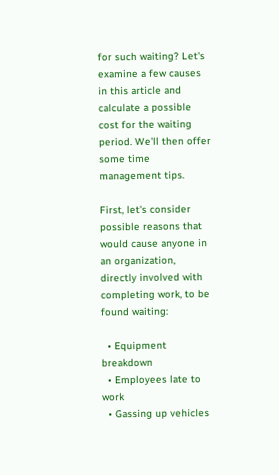for such waiting? Let's examine a few causes in this article and calculate a possible cost for the waiting period. We'll then offer some time management tips.

First, let's consider possible reasons that would cause anyone in an organization, directly involved with completing work, to be found waiting:

  • Equipment breakdown
  • Employees late to work
  • Gassing up vehicles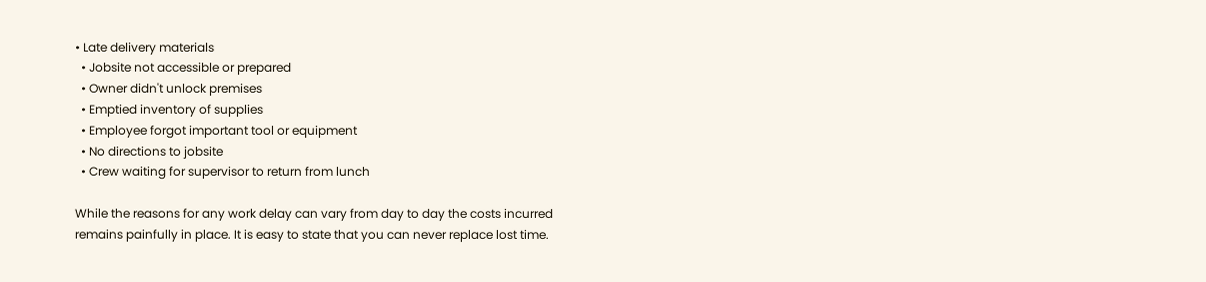• Late delivery materials
  • Jobsite not accessible or prepared
  • Owner didn't unlock premises
  • Emptied inventory of supplies
  • Employee forgot important tool or equipment
  • No directions to jobsite
  • Crew waiting for supervisor to return from lunch

While the reasons for any work delay can vary from day to day the costs incurred remains painfully in place. It is easy to state that you can never replace lost time.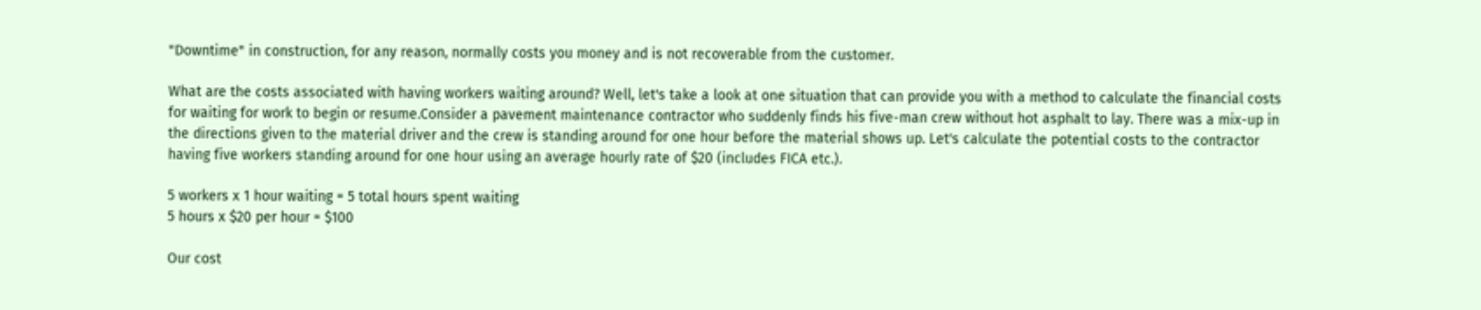"Downtime" in construction, for any reason, normally costs you money and is not recoverable from the customer.

What are the costs associated with having workers waiting around? Well, let's take a look at one situation that can provide you with a method to calculate the financial costs for waiting for work to begin or resume.Consider a pavement maintenance contractor who suddenly finds his five-man crew without hot asphalt to lay. There was a mix-up in the directions given to the material driver and the crew is standing around for one hour before the material shows up. Let's calculate the potential costs to the contractor having five workers standing around for one hour using an average hourly rate of $20 (includes FICA etc.).

5 workers x 1 hour waiting = 5 total hours spent waiting
5 hours x $20 per hour = $100

Our cost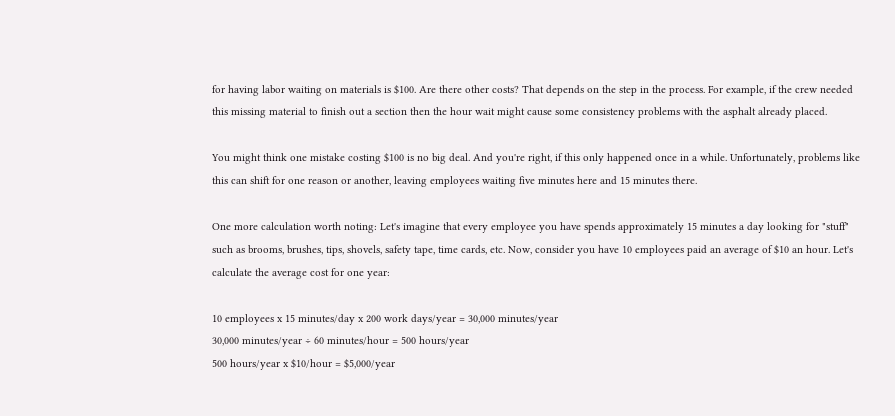for having labor waiting on materials is $100. Are there other costs? That depends on the step in the process. For example, if the crew needed this missing material to finish out a section then the hour wait might cause some consistency problems with the asphalt already placed.

You might think one mistake costing $100 is no big deal. And you're right, if this only happened once in a while. Unfortunately, problems like this can shift for one reason or another, leaving employees waiting five minutes here and 15 minutes there.

One more calculation worth noting: Let's imagine that every employee you have spends approximately 15 minutes a day looking for "stuff" such as brooms, brushes, tips, shovels, safety tape, time cards, etc. Now, consider you have 10 employees paid an average of $10 an hour. Let's calculate the average cost for one year:

10 employees x 15 minutes/day x 200 work days/year = 30,000 minutes/year
30,000 minutes/year ÷ 60 minutes/hour = 500 hours/year
500 hours/year x $10/hour = $5,000/year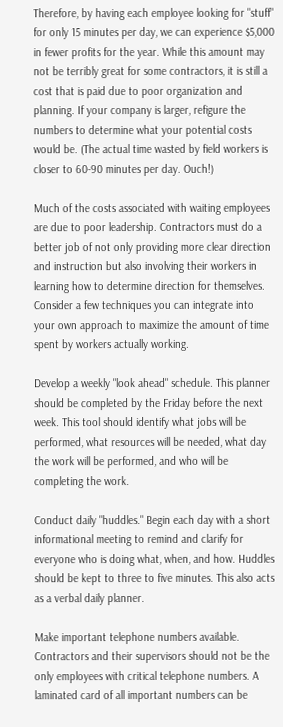Therefore, by having each employee looking for "stuff" for only 15 minutes per day, we can experience $5,000 in fewer profits for the year. While this amount may not be terribly great for some contractors, it is still a cost that is paid due to poor organization and planning. If your company is larger, refigure the numbers to determine what your potential costs would be. (The actual time wasted by field workers is closer to 60-90 minutes per day. Ouch!)

Much of the costs associated with waiting employees are due to poor leadership. Contractors must do a better job of not only providing more clear direction and instruction but also involving their workers in learning how to determine direction for themselves. Consider a few techniques you can integrate into your own approach to maximize the amount of time spent by workers actually working.

Develop a weekly "look ahead" schedule. This planner should be completed by the Friday before the next week. This tool should identify what jobs will be performed, what resources will be needed, what day the work will be performed, and who will be completing the work.

Conduct daily "huddles." Begin each day with a short informational meeting to remind and clarify for everyone who is doing what, when, and how. Huddles should be kept to three to five minutes. This also acts as a verbal daily planner.

Make important telephone numbers available. Contractors and their supervisors should not be the only employees with critical telephone numbers. A laminated card of all important numbers can be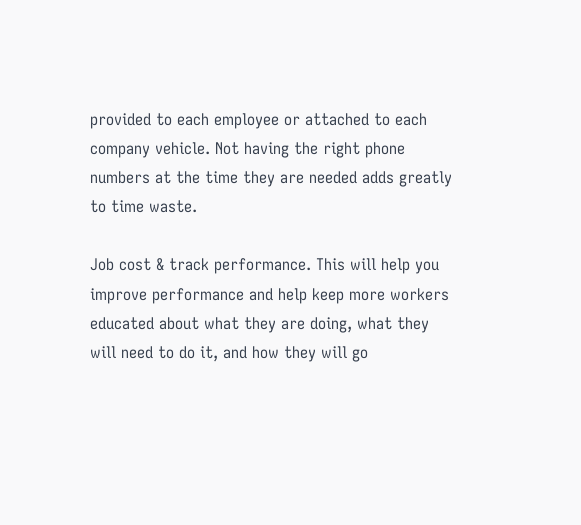provided to each employee or attached to each company vehicle. Not having the right phone numbers at the time they are needed adds greatly to time waste.

Job cost & track performance. This will help you improve performance and help keep more workers educated about what they are doing, what they will need to do it, and how they will go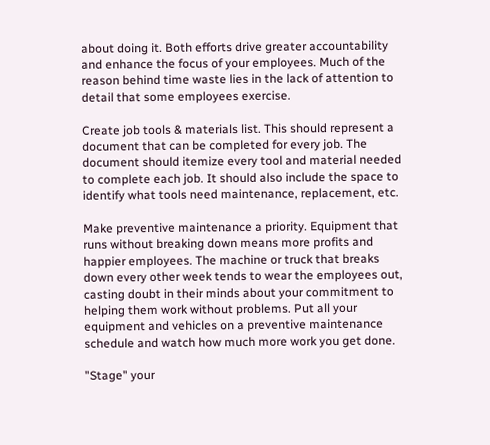about doing it. Both efforts drive greater accountability and enhance the focus of your employees. Much of the reason behind time waste lies in the lack of attention to detail that some employees exercise.

Create job tools & materials list. This should represent a document that can be completed for every job. The document should itemize every tool and material needed to complete each job. It should also include the space to identify what tools need maintenance, replacement, etc.

Make preventive maintenance a priority. Equipment that runs without breaking down means more profits and happier employees. The machine or truck that breaks down every other week tends to wear the employees out, casting doubt in their minds about your commitment to helping them work without problems. Put all your equipment and vehicles on a preventive maintenance schedule and watch how much more work you get done.

"Stage" your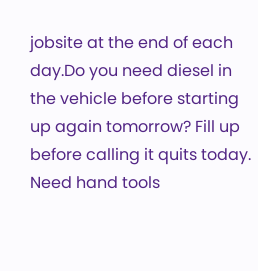jobsite at the end of each day.Do you need diesel in the vehicle before starting up again tomorrow? Fill up before calling it quits today. Need hand tools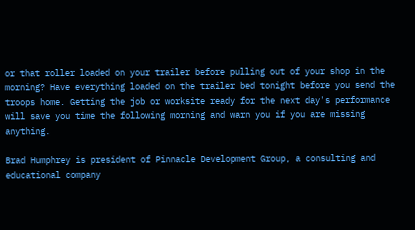or that roller loaded on your trailer before pulling out of your shop in the morning? Have everything loaded on the trailer bed tonight before you send the troops home. Getting the job or worksite ready for the next day's performance will save you time the following morning and warn you if you are missing anything.

Brad Humphrey is president of Pinnacle Development Group, a consulting and educational company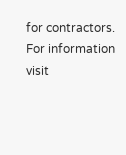for contractors. For information visit